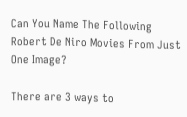Can You Name The Following Robert De Niro Movies From Just One Image?

There are 3 ways to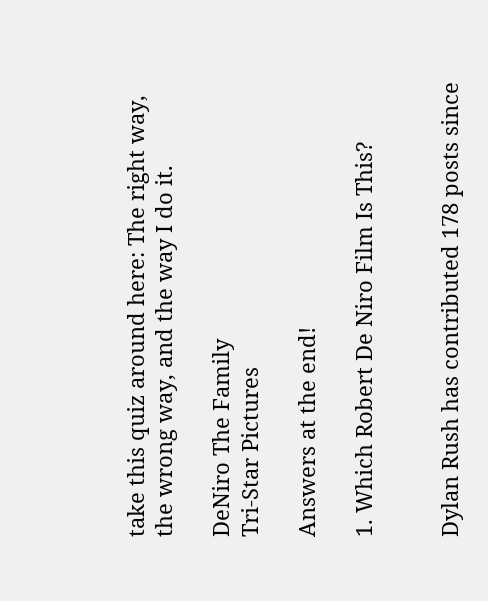take this quiz around here: The right way, the wrong way, and the way I do it.

DeNiro The Family
Tri-Star Pictures

Answers at the end!

1. Which Robert De Niro Film Is This?


Dylan Rush has contributed 178 posts since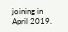joining in April 2019.